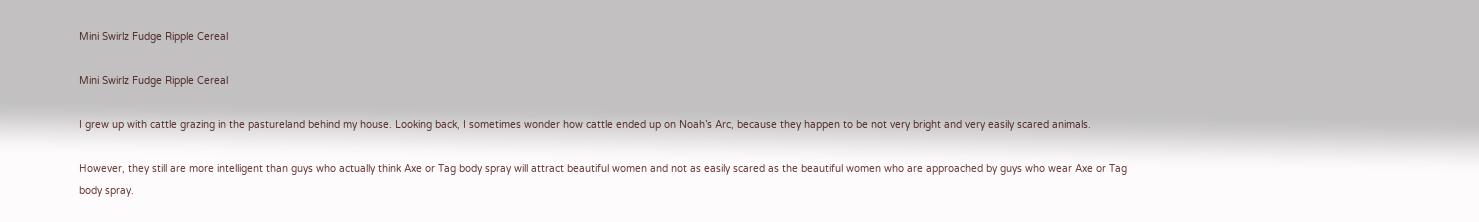Mini Swirlz Fudge Ripple Cereal

Mini Swirlz Fudge Ripple Cereal

I grew up with cattle grazing in the pastureland behind my house. Looking back, I sometimes wonder how cattle ended up on Noah’s Arc, because they happen to be not very bright and very easily scared animals.

However, they still are more intelligent than guys who actually think Axe or Tag body spray will attract beautiful women and not as easily scared as the beautiful women who are approached by guys who wear Axe or Tag body spray.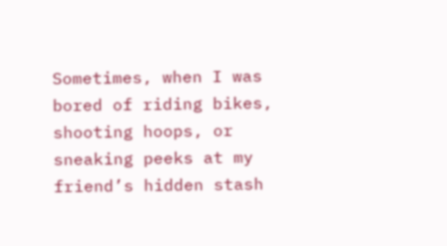Sometimes, when I was bored of riding bikes, shooting hoops, or sneaking peeks at my friend’s hidden stash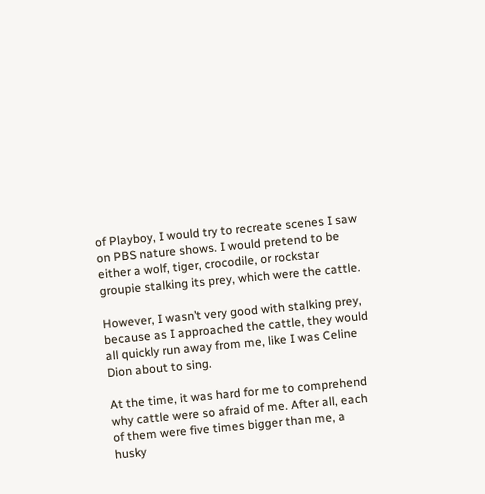of Playboy, I would try to recreate scenes I saw on PBS nature shows. I would pretend to be either a wolf, tiger, crocodile, or rockstar groupie stalking its prey, which were the cattle.

However, I wasn’t very good with stalking prey, because as I approached the cattle, they would all quickly run away from me, like I was Celine Dion about to sing.

At the time, it was hard for me to comprehend why cattle were so afraid of me. After all, each of them were five times bigger than me, a husky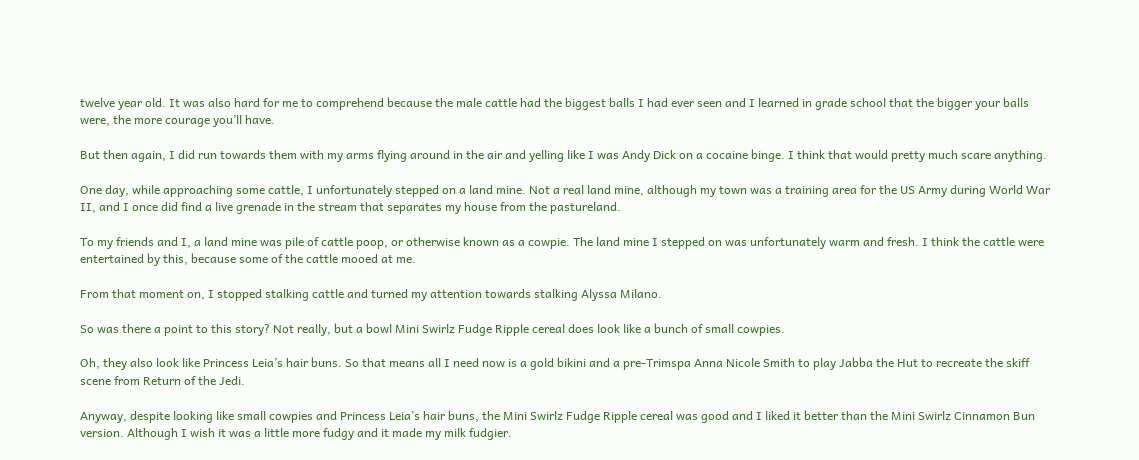twelve year old. It was also hard for me to comprehend because the male cattle had the biggest balls I had ever seen and I learned in grade school that the bigger your balls were, the more courage you’ll have.

But then again, I did run towards them with my arms flying around in the air and yelling like I was Andy Dick on a cocaine binge. I think that would pretty much scare anything.

One day, while approaching some cattle, I unfortunately stepped on a land mine. Not a real land mine, although my town was a training area for the US Army during World War II, and I once did find a live grenade in the stream that separates my house from the pastureland.

To my friends and I, a land mine was pile of cattle poop, or otherwise known as a cowpie. The land mine I stepped on was unfortunately warm and fresh. I think the cattle were entertained by this, because some of the cattle mooed at me.

From that moment on, I stopped stalking cattle and turned my attention towards stalking Alyssa Milano.

So was there a point to this story? Not really, but a bowl Mini Swirlz Fudge Ripple cereal does look like a bunch of small cowpies.

Oh, they also look like Princess Leia’s hair buns. So that means all I need now is a gold bikini and a pre-Trimspa Anna Nicole Smith to play Jabba the Hut to recreate the skiff scene from Return of the Jedi.

Anyway, despite looking like small cowpies and Princess Leia’s hair buns, the Mini Swirlz Fudge Ripple cereal was good and I liked it better than the Mini Swirlz Cinnamon Bun version. Although I wish it was a little more fudgy and it made my milk fudgier.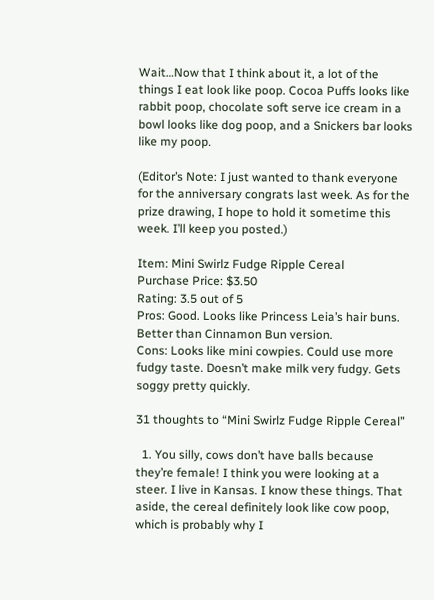Wait…Now that I think about it, a lot of the things I eat look like poop. Cocoa Puffs looks like rabbit poop, chocolate soft serve ice cream in a bowl looks like dog poop, and a Snickers bar looks like my poop.

(Editor’s Note: I just wanted to thank everyone for the anniversary congrats last week. As for the prize drawing, I hope to hold it sometime this week. I’ll keep you posted.)

Item: Mini Swirlz Fudge Ripple Cereal
Purchase Price: $3.50
Rating: 3.5 out of 5
Pros: Good. Looks like Princess Leia’s hair buns. Better than Cinnamon Bun version.
Cons: Looks like mini cowpies. Could use more fudgy taste. Doesn’t make milk very fudgy. Gets soggy pretty quickly.

31 thoughts to “Mini Swirlz Fudge Ripple Cereal”

  1. You silly, cows don’t have balls because they’re female! I think you were looking at a steer. I live in Kansas. I know these things. That aside, the cereal definitely look like cow poop, which is probably why I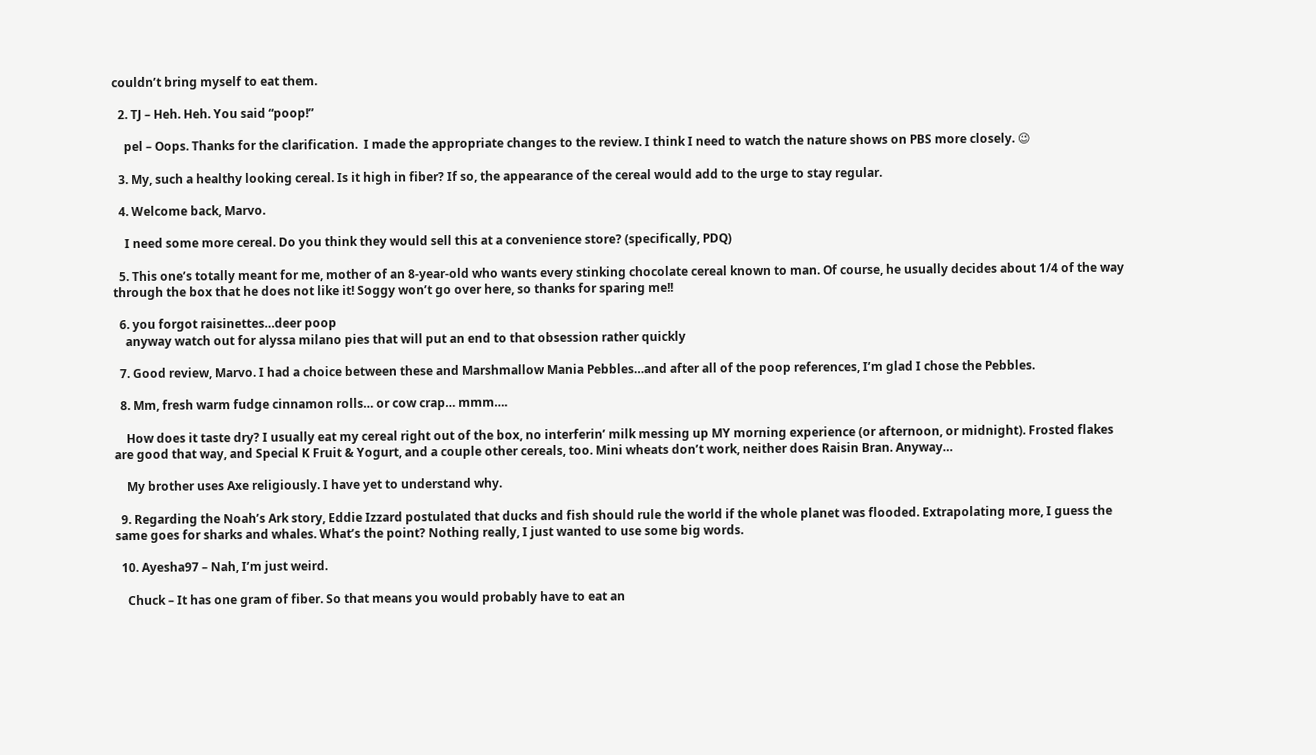couldn’t bring myself to eat them.

  2. TJ – Heh. Heh. You said “poop!”

    pel – Oops. Thanks for the clarification.  I made the appropriate changes to the review. I think I need to watch the nature shows on PBS more closely. 😉

  3. My, such a healthy looking cereal. Is it high in fiber? If so, the appearance of the cereal would add to the urge to stay regular.

  4. Welcome back, Marvo.

    I need some more cereal. Do you think they would sell this at a convenience store? (specifically, PDQ)

  5. This one’s totally meant for me, mother of an 8-year-old who wants every stinking chocolate cereal known to man. Of course, he usually decides about 1/4 of the way through the box that he does not like it! Soggy won’t go over here, so thanks for sparing me!!

  6. you forgot raisinettes…deer poop
    anyway watch out for alyssa milano pies that will put an end to that obsession rather quickly

  7. Good review, Marvo. I had a choice between these and Marshmallow Mania Pebbles…and after all of the poop references, I’m glad I chose the Pebbles.

  8. Mm, fresh warm fudge cinnamon rolls… or cow crap… mmm….

    How does it taste dry? I usually eat my cereal right out of the box, no interferin’ milk messing up MY morning experience (or afternoon, or midnight). Frosted flakes are good that way, and Special K Fruit & Yogurt, and a couple other cereals, too. Mini wheats don’t work, neither does Raisin Bran. Anyway…

    My brother uses Axe religiously. I have yet to understand why.

  9. Regarding the Noah’s Ark story, Eddie Izzard postulated that ducks and fish should rule the world if the whole planet was flooded. Extrapolating more, I guess the same goes for sharks and whales. What’s the point? Nothing really, I just wanted to use some big words.

  10. Ayesha97 – Nah, I’m just weird.

    Chuck – It has one gram of fiber. So that means you would probably have to eat an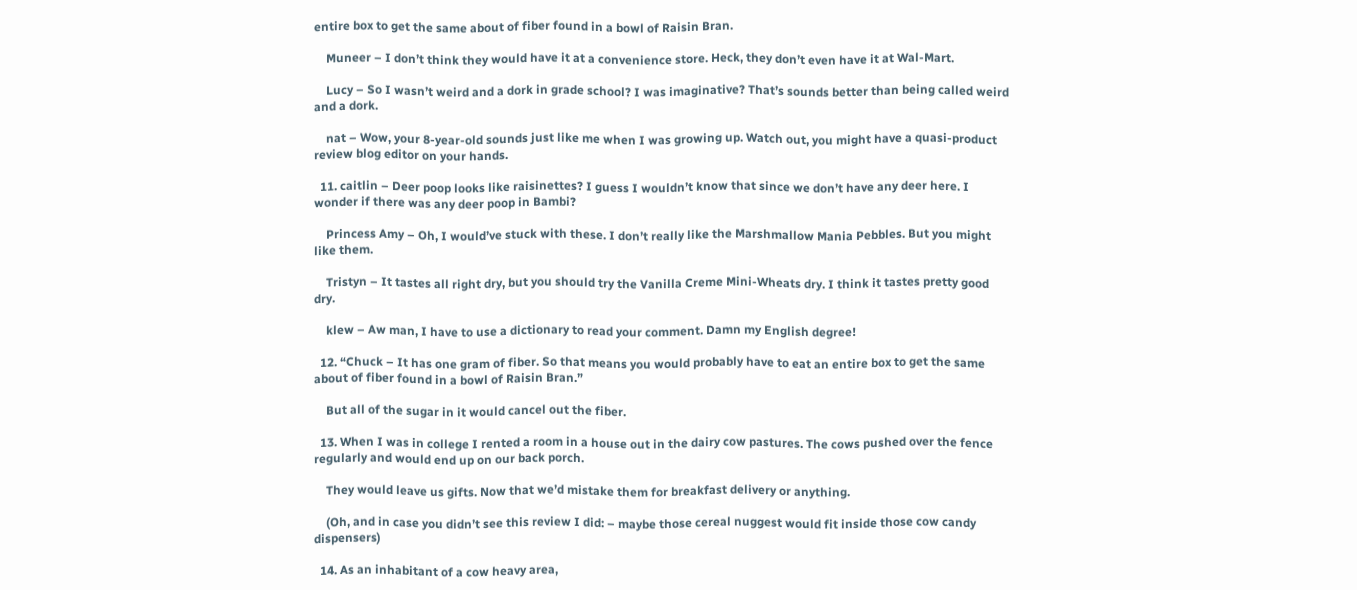entire box to get the same about of fiber found in a bowl of Raisin Bran.

    Muneer – I don’t think they would have it at a convenience store. Heck, they don’t even have it at Wal-Mart.

    Lucy – So I wasn’t weird and a dork in grade school? I was imaginative? That’s sounds better than being called weird and a dork.

    nat – Wow, your 8-year-old sounds just like me when I was growing up. Watch out, you might have a quasi-product review blog editor on your hands.

  11. caitlin – Deer poop looks like raisinettes? I guess I wouldn’t know that since we don’t have any deer here. I wonder if there was any deer poop in Bambi?

    Princess Amy – Oh, I would’ve stuck with these. I don’t really like the Marshmallow Mania Pebbles. But you might like them.

    Tristyn – It tastes all right dry, but you should try the Vanilla Creme Mini-Wheats dry. I think it tastes pretty good dry.

    klew – Aw man, I have to use a dictionary to read your comment. Damn my English degree!

  12. “Chuck – It has one gram of fiber. So that means you would probably have to eat an entire box to get the same about of fiber found in a bowl of Raisin Bran.”

    But all of the sugar in it would cancel out the fiber.

  13. When I was in college I rented a room in a house out in the dairy cow pastures. The cows pushed over the fence regularly and would end up on our back porch.

    They would leave us gifts. Now that we’d mistake them for breakfast delivery or anything.

    (Oh, and in case you didn’t see this review I did: – maybe those cereal nuggest would fit inside those cow candy dispensers)

  14. As an inhabitant of a cow heavy area,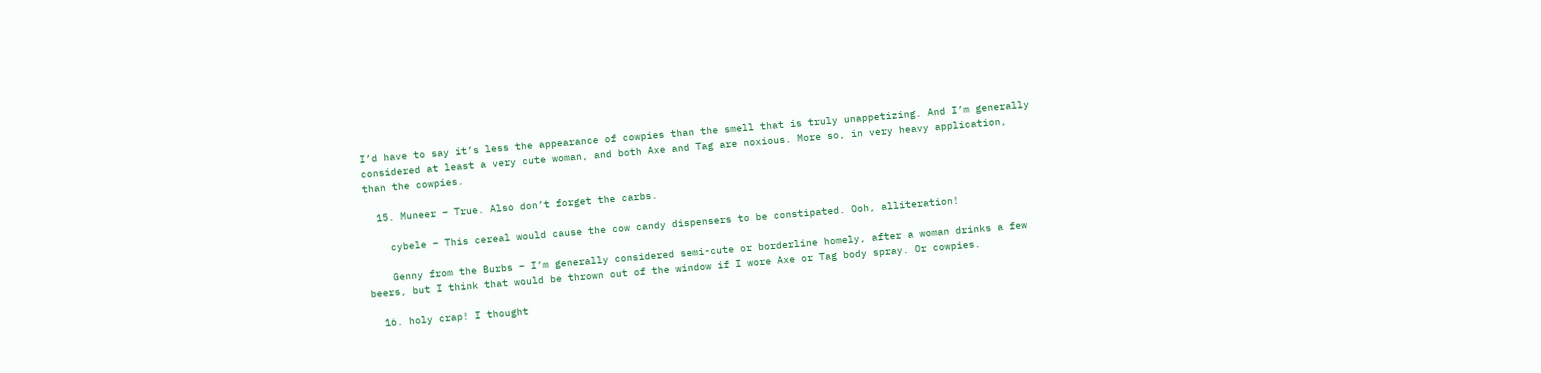I’d have to say it’s less the appearance of cowpies than the smell that is truly unappetizing. And I’m generally considered at least a very cute woman, and both Axe and Tag are noxious. More so, in very heavy application, than the cowpies.

  15. Muneer – True. Also don’t forget the carbs.

    cybele – This cereal would cause the cow candy dispensers to be constipated. Ooh, alliteration!

    Genny from the Burbs – I’m generally considered semi-cute or borderline homely, after a woman drinks a few beers, but I think that would be thrown out of the window if I wore Axe or Tag body spray. Or cowpies.

  16. holy crap! I thought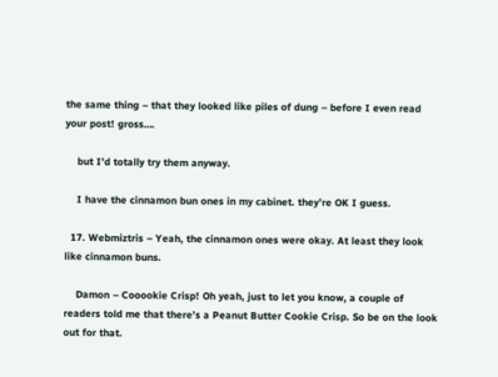the same thing – that they looked like piles of dung – before I even read your post! gross….

    but I’d totally try them anyway.

    I have the cinnamon bun ones in my cabinet. they’re OK I guess.

  17. Webmiztris – Yeah, the cinnamon ones were okay. At least they look like cinnamon buns.

    Damon – Cooookie Crisp! Oh yeah, just to let you know, a couple of readers told me that there’s a Peanut Butter Cookie Crisp. So be on the look out for that.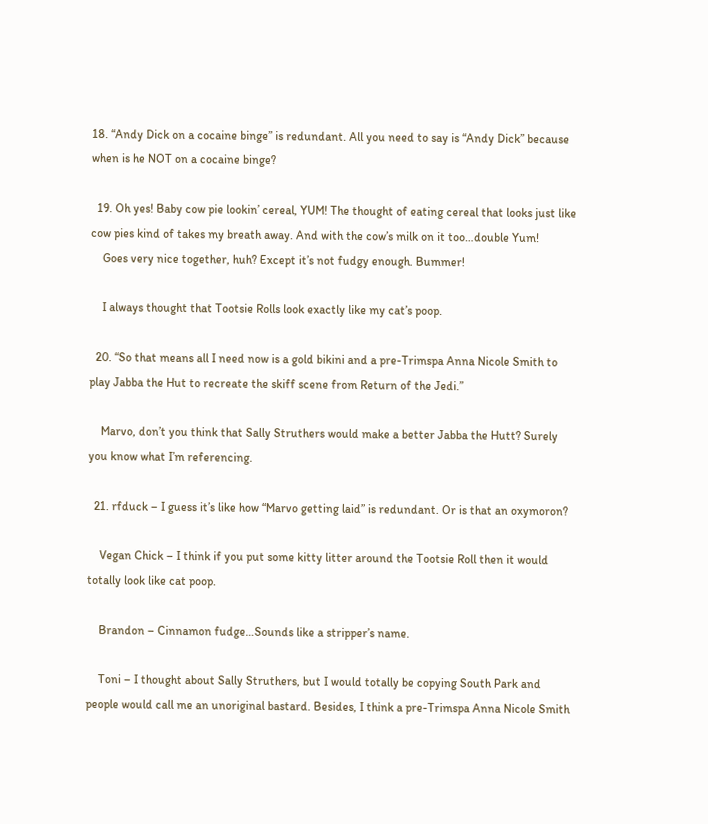18. “Andy Dick on a cocaine binge” is redundant. All you need to say is “Andy Dick” because when is he NOT on a cocaine binge?

  19. Oh yes! Baby cow pie lookin’ cereal, YUM! The thought of eating cereal that looks just like cow pies kind of takes my breath away. And with the cow’s milk on it too…double Yum!
    Goes very nice together, huh? Except it’s not fudgy enough. Bummer!

    I always thought that Tootsie Rolls look exactly like my cat’s poop.

  20. “So that means all I need now is a gold bikini and a pre-Trimspa Anna Nicole Smith to play Jabba the Hut to recreate the skiff scene from Return of the Jedi.”

    Marvo, don’t you think that Sally Struthers would make a better Jabba the Hutt? Surely you know what I’m referencing.

  21. rfduck – I guess it’s like how “Marvo getting laid” is redundant. Or is that an oxymoron?

    Vegan Chick – I think if you put some kitty litter around the Tootsie Roll then it would totally look like cat poop.

    Brandon – Cinnamon fudge…Sounds like a stripper’s name.

    Toni – I thought about Sally Struthers, but I would totally be copying South Park and people would call me an unoriginal bastard. Besides, I think a pre-Trimspa Anna Nicole Smith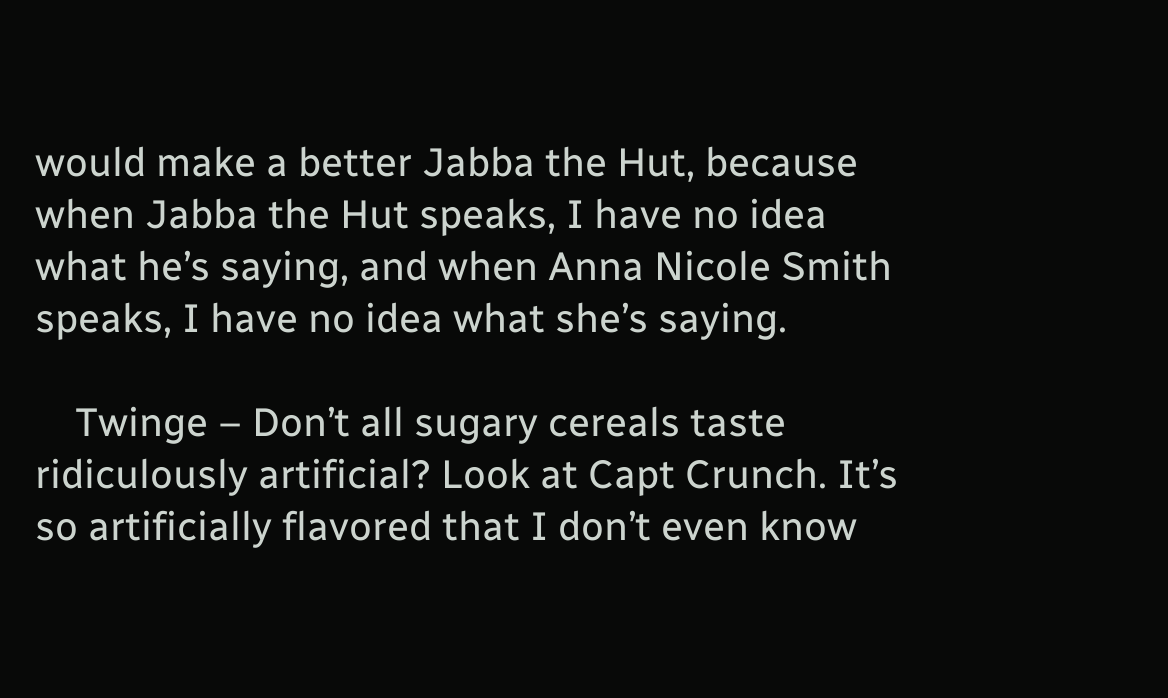would make a better Jabba the Hut, because when Jabba the Hut speaks, I have no idea what he’s saying, and when Anna Nicole Smith speaks, I have no idea what she’s saying.

    Twinge – Don’t all sugary cereals taste ridiculously artificial? Look at Capt Crunch. It’s so artificially flavored that I don’t even know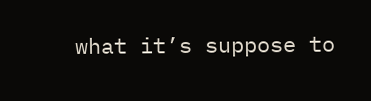what it’s suppose to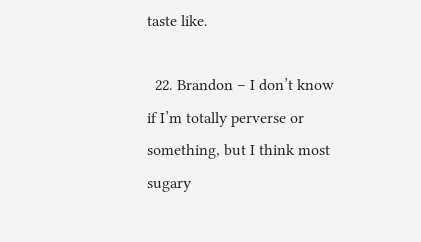taste like.

  22. Brandon – I don’t know if I’m totally perverse or something, but I think most sugary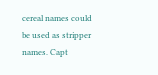cereal names could be used as stripper names. Capt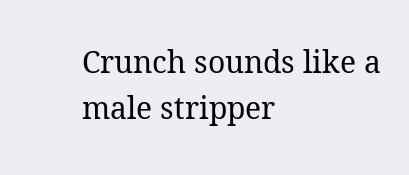Crunch sounds like a male stripper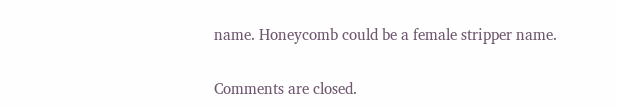name. Honeycomb could be a female stripper name.

Comments are closed.